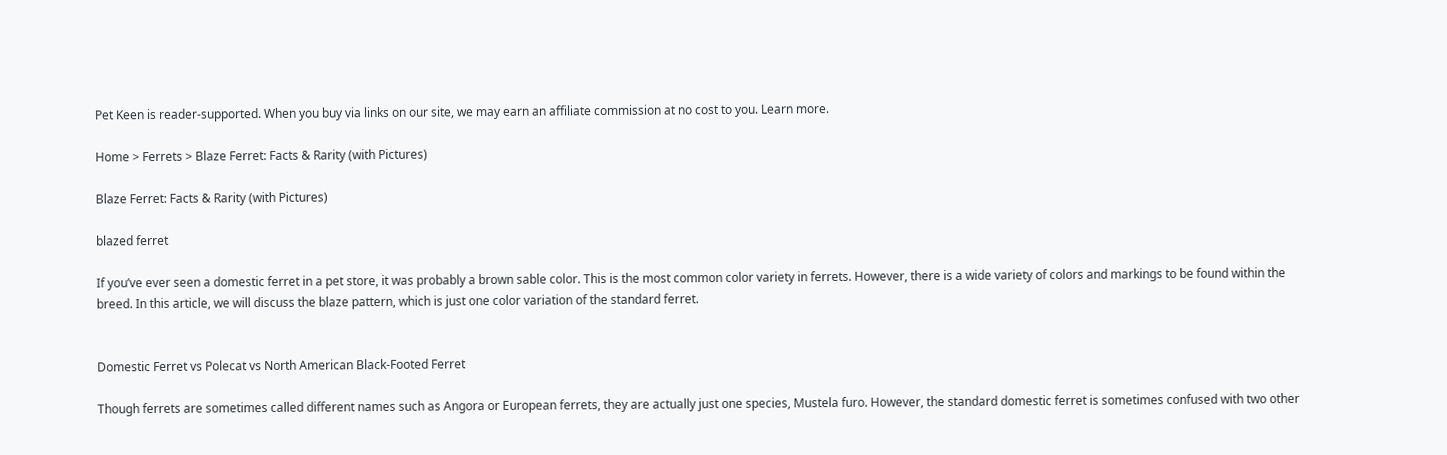Pet Keen is reader-supported. When you buy via links on our site, we may earn an affiliate commission at no cost to you. Learn more.

Home > Ferrets > Blaze Ferret: Facts & Rarity (with Pictures)

Blaze Ferret: Facts & Rarity (with Pictures)

blazed ferret

If you’ve ever seen a domestic ferret in a pet store, it was probably a brown sable color. This is the most common color variety in ferrets. However, there is a wide variety of colors and markings to be found within the breed. In this article, we will discuss the blaze pattern, which is just one color variation of the standard ferret.


Domestic Ferret vs Polecat vs North American Black-Footed Ferret

Though ferrets are sometimes called different names such as Angora or European ferrets, they are actually just one species, Mustela furo. However, the standard domestic ferret is sometimes confused with two other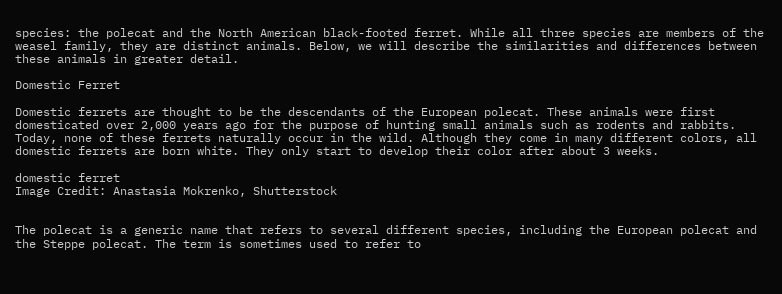species: the polecat and the North American black-footed ferret. While all three species are members of the weasel family, they are distinct animals. Below, we will describe the similarities and differences between these animals in greater detail.

Domestic Ferret

Domestic ferrets are thought to be the descendants of the European polecat. These animals were first domesticated over 2,000 years ago for the purpose of hunting small animals such as rodents and rabbits. Today, none of these ferrets naturally occur in the wild. Although they come in many different colors, all domestic ferrets are born white. They only start to develop their color after about 3 weeks.

domestic ferret
Image Credit: Anastasia Mokrenko, Shutterstock


The polecat is a generic name that refers to several different species, including the European polecat and the Steppe polecat. The term is sometimes used to refer to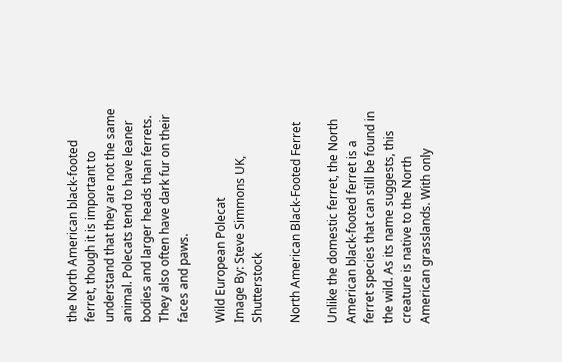the North American black-footed ferret, though it is important to understand that they are not the same animal. Polecats tend to have leaner bodies and larger heads than ferrets. They also often have dark fur on their faces and paws.

Wild European Polecat
Image By: Steve Simmons UK, Shutterstock

North American Black-Footed Ferret

Unlike the domestic ferret, the North American black-footed ferret is a ferret species that can still be found in the wild. As its name suggests, this creature is native to the North American grasslands. With only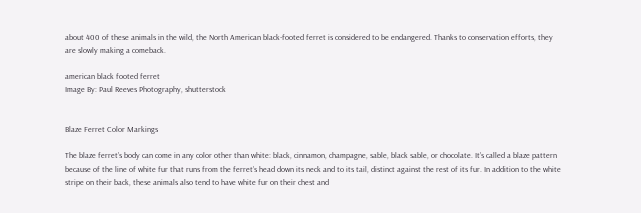about 400 of these animals in the wild, the North American black-footed ferret is considered to be endangered. Thanks to conservation efforts, they are slowly making a comeback.

american black footed ferret
Image By: Paul Reeves Photography, shutterstock


Blaze Ferret Color Markings

The blaze ferret’s body can come in any color other than white: black, cinnamon, champagne, sable, black sable, or chocolate. It’s called a blaze pattern because of the line of white fur that runs from the ferret’s head down its neck and to its tail, distinct against the rest of its fur. In addition to the white stripe on their back, these animals also tend to have white fur on their chest and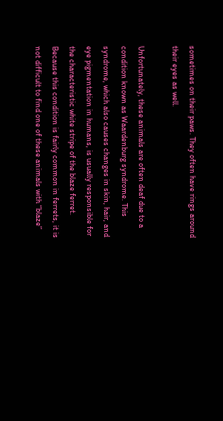sometimes on their paws. They often have rings around their eyes as well.

Unfortunately, these animals are often deaf due to a condition known as Waardenburg syndrome. This syndrome, which also causes changes in skin, hair, and eye pigmentation in humans, is usually responsible for the characteristic white stripe of the blaze ferret. Because this condition is fairly common in ferrets, it is not difficult to find one of these animals with “blaze”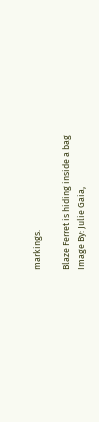markings.

Blaze Ferret is hiding inside a bag
Image By: Julie Gaia,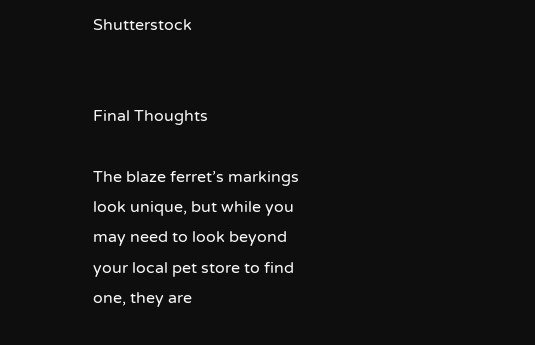Shutterstock


Final Thoughts

The blaze ferret’s markings look unique, but while you may need to look beyond your local pet store to find one, they are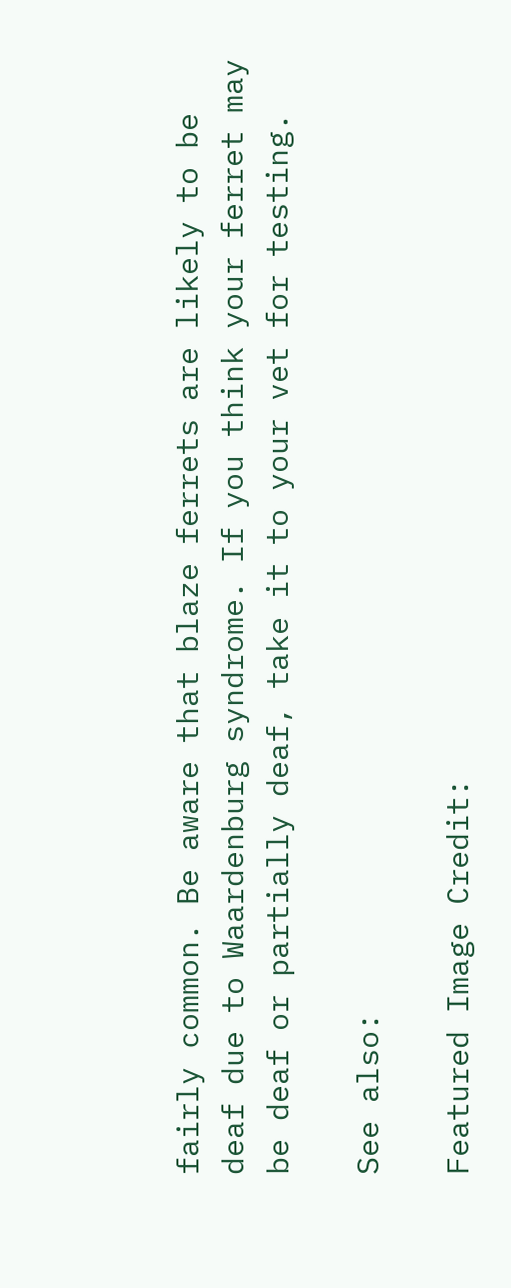fairly common. Be aware that blaze ferrets are likely to be deaf due to Waardenburg syndrome. If you think your ferret may be deaf or partially deaf, take it to your vet for testing.

See also:

Featured Image Credit: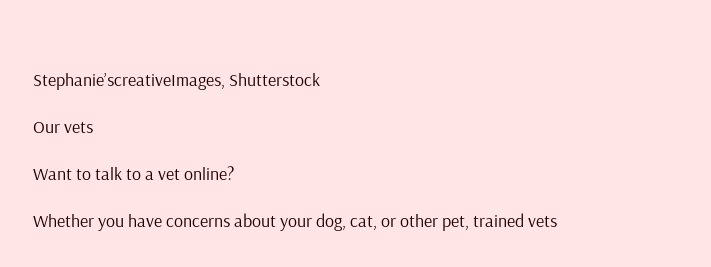Stephanie’screativeImages, Shutterstock

Our vets

Want to talk to a vet online?

Whether you have concerns about your dog, cat, or other pet, trained vets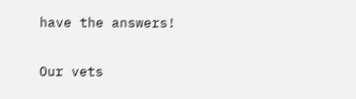have the answers!

Our vets